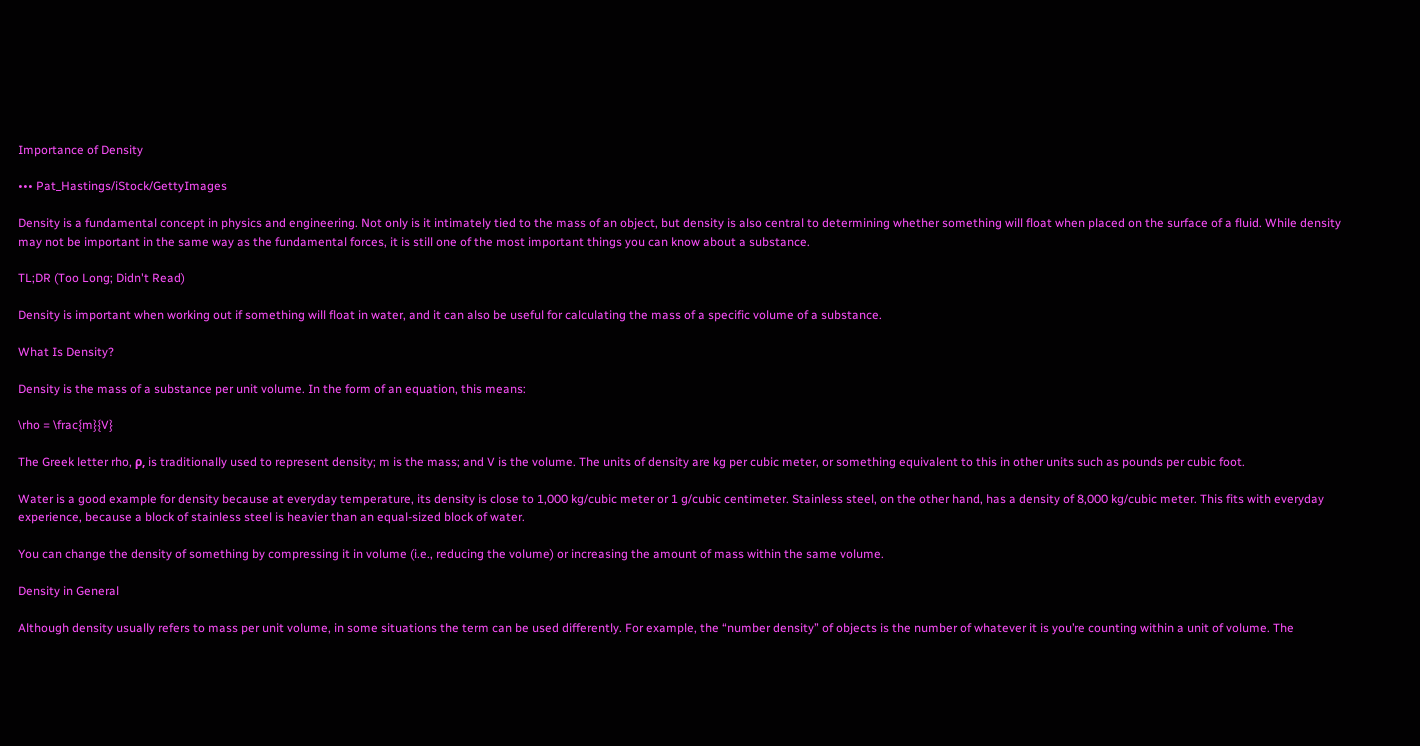Importance of Density

••• Pat_Hastings/iStock/GettyImages

Density is a fundamental concept in physics and engineering. Not only is it intimately tied to the mass of an object, but density is also central to determining whether something will float when placed on the surface of a fluid. While density may not be important in the same way as the fundamental forces, it is still one of the most important things you can know about a substance.

TL;DR (Too Long; Didn't Read)

Density is important when working out if something will float in water, and it can also be useful for calculating the mass of a specific volume of a substance.

What Is Density?

Density is the mass of a substance per unit volume. In the form of an equation, this means:

\rho = \frac{m}{V}

The Greek letter rho, ρ, is traditionally used to represent density; m is the mass; and V is the volume. The units of density are kg per cubic meter, or something equivalent to this in other units such as pounds per cubic foot.

Water is a good example for density because at everyday temperature, its density is close to 1,000 kg/cubic meter or 1 g/cubic centimeter. Stainless steel, on the other hand, has a density of 8,000 kg/cubic meter. This fits with everyday experience, because a block of stainless steel is heavier than an equal-sized block of water.

You can change the density of something by compressing it in volume (i.e., reducing the volume) or increasing the amount of mass within the same volume.

Density in General

Although density usually refers to mass per unit volume, in some situations the term can be used differently. For example, the “number density” of objects is the number of whatever it is you’re counting within a unit of volume. The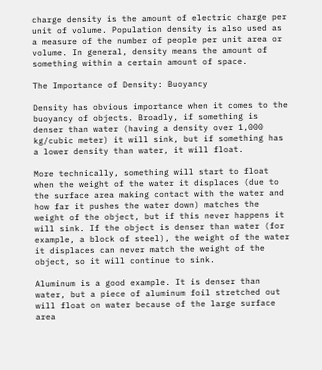charge density is the amount of electric charge per unit of volume. Population density is also used as a measure of the number of people per unit area or volume. In general, density means the amount of something within a certain amount of space.

The Importance of Density: Buoyancy

Density has obvious importance when it comes to the buoyancy of objects. Broadly, if something is denser than water (having a density over 1,000 kg/cubic meter) it will sink, but if something has a lower density than water, it will float.

More technically, something will start to float when the weight of the water it displaces (due to the surface area making contact with the water and how far it pushes the water down) matches the weight of the object, but if this never happens it will sink. If the object is denser than water (for example, a block of steel), the weight of the water it displaces can never match the weight of the object, so it will continue to sink.

Aluminum is a good example. It is denser than water, but a piece of aluminum foil stretched out will float on water because of the large surface area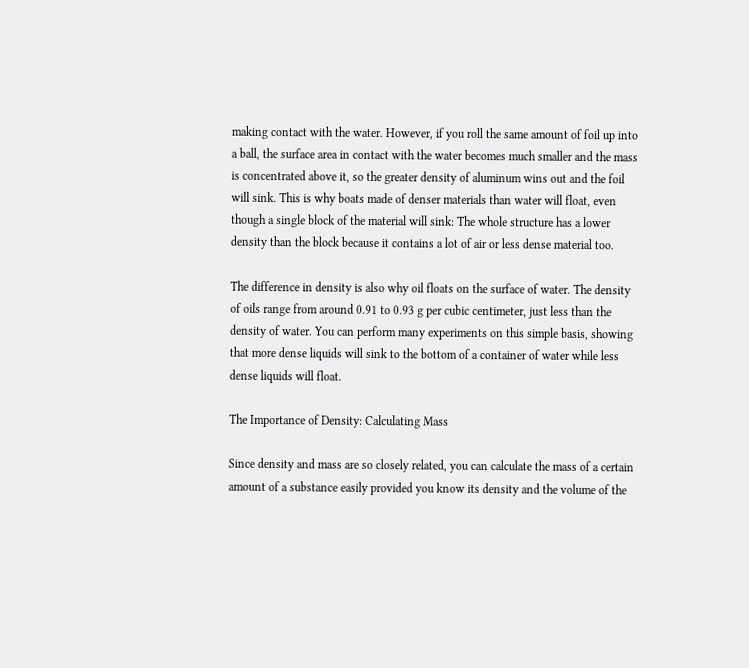making contact with the water. However, if you roll the same amount of foil up into a ball, the surface area in contact with the water becomes much smaller and the mass is concentrated above it, so the greater density of aluminum wins out and the foil will sink. This is why boats made of denser materials than water will float, even though a single block of the material will sink: The whole structure has a lower density than the block because it contains a lot of air or less dense material too.

The difference in density is also why oil floats on the surface of water. The density of oils range from around 0.91 to 0.93 g per cubic centimeter, just less than the density of water. You can perform many experiments on this simple basis, showing that more dense liquids will sink to the bottom of a container of water while less dense liquids will float.

The Importance of Density: Calculating Mass

Since density and mass are so closely related, you can calculate the mass of a certain amount of a substance easily provided you know its density and the volume of the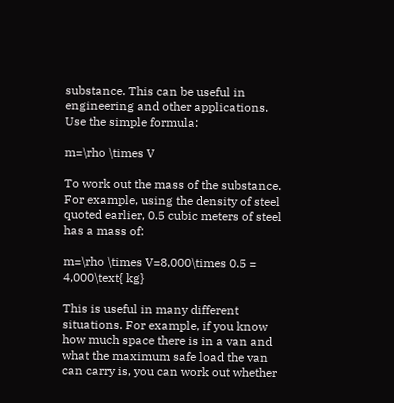substance. This can be useful in engineering and other applications. Use the simple formula:

m=\rho \times V

To work out the mass of the substance. For example, using the density of steel quoted earlier, 0.5 cubic meters of steel has a mass of:

m=\rho \times V=8,000\times 0.5 = 4,000\text{ kg}

This is useful in many different situations. For example, if you know how much space there is in a van and what the maximum safe load the van can carry is, you can work out whether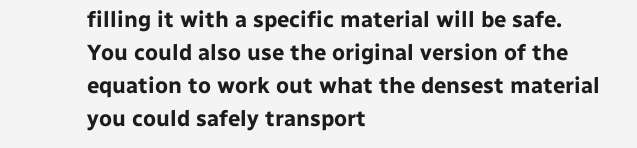filling it with a specific material will be safe. You could also use the original version of the equation to work out what the densest material you could safely transport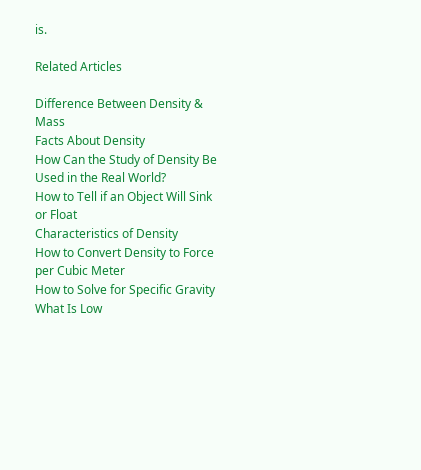is.

Related Articles

Difference Between Density & Mass
Facts About Density
How Can the Study of Density Be Used in the Real World?
How to Tell if an Object Will Sink or Float
Characteristics of Density
How to Convert Density to Force per Cubic Meter
How to Solve for Specific Gravity
What Is Low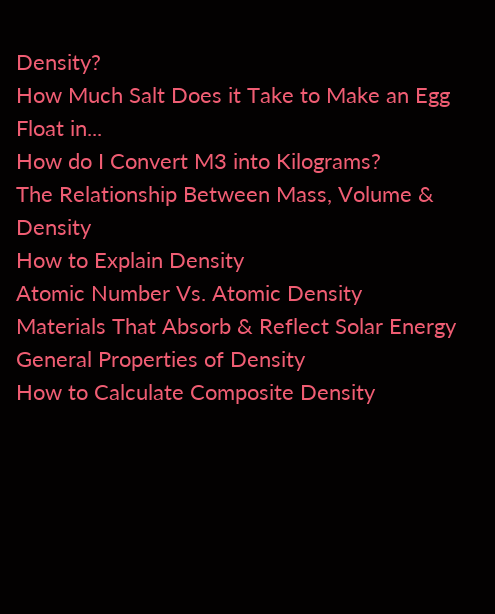Density?
How Much Salt Does it Take to Make an Egg Float in...
How do I Convert M3 into Kilograms?
The Relationship Between Mass, Volume & Density
How to Explain Density
Atomic Number Vs. Atomic Density
Materials That Absorb & Reflect Solar Energy
General Properties of Density
How to Calculate Composite Density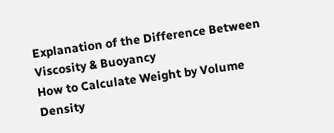Explanation of the Difference Between Viscosity & Buoyancy
How to Calculate Weight by Volume
Density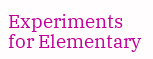Experiments for Elementary